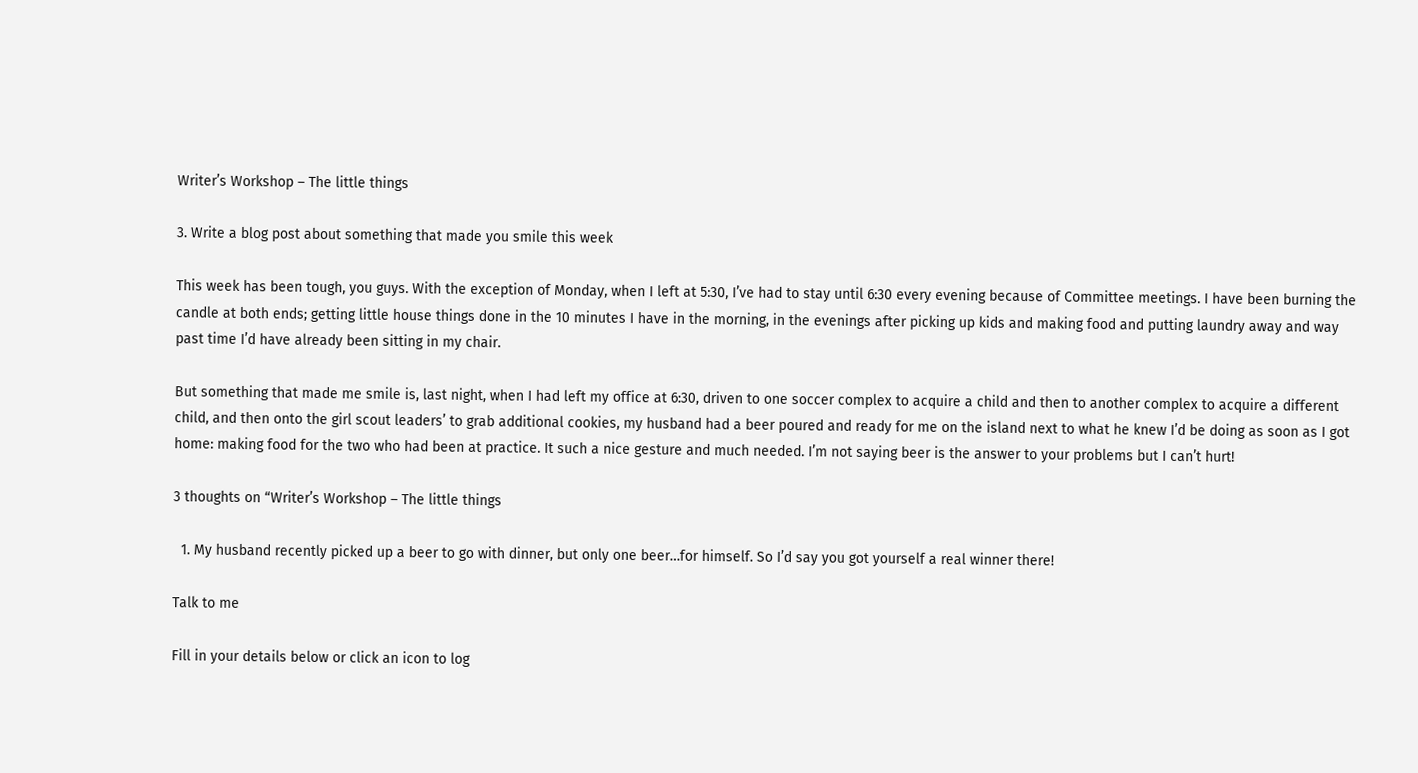Writer’s Workshop – The little things

3. Write a blog post about something that made you smile this week

This week has been tough, you guys. With the exception of Monday, when I left at 5:30, I’ve had to stay until 6:30 every evening because of Committee meetings. I have been burning the candle at both ends; getting little house things done in the 10 minutes I have in the morning, in the evenings after picking up kids and making food and putting laundry away and way past time I’d have already been sitting in my chair.

But something that made me smile is, last night, when I had left my office at 6:30, driven to one soccer complex to acquire a child and then to another complex to acquire a different child, and then onto the girl scout leaders’ to grab additional cookies, my husband had a beer poured and ready for me on the island next to what he knew I’d be doing as soon as I got home: making food for the two who had been at practice. It such a nice gesture and much needed. I’m not saying beer is the answer to your problems but I can’t hurt!

3 thoughts on “Writer’s Workshop – The little things

  1. My husband recently picked up a beer to go with dinner, but only one beer…for himself. So I’d say you got yourself a real winner there!

Talk to me

Fill in your details below or click an icon to log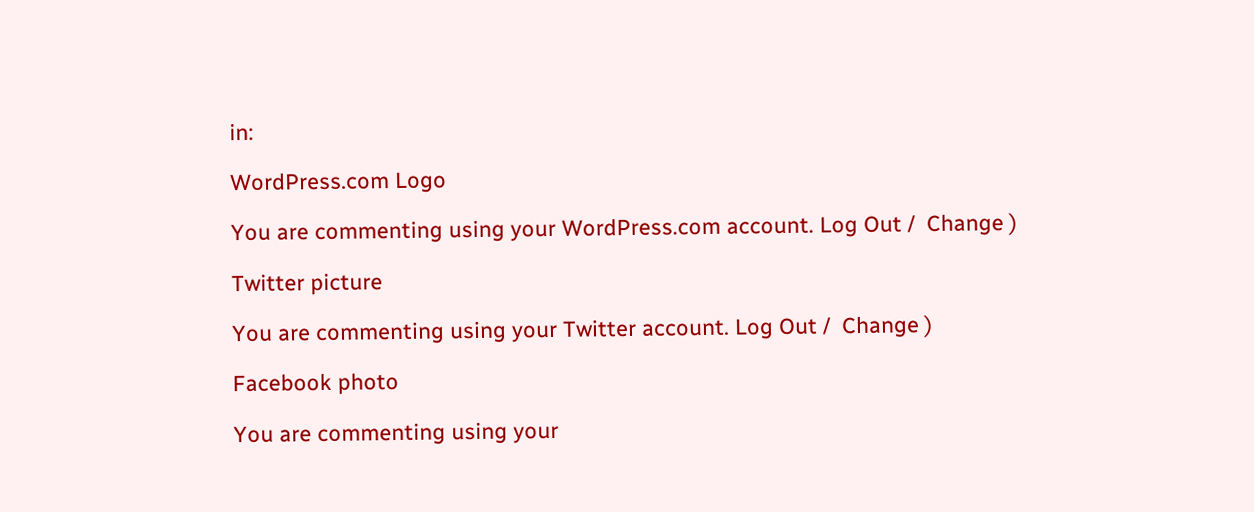in:

WordPress.com Logo

You are commenting using your WordPress.com account. Log Out /  Change )

Twitter picture

You are commenting using your Twitter account. Log Out /  Change )

Facebook photo

You are commenting using your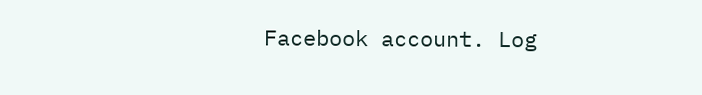Facebook account. Log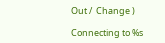Out /  Change )

Connecting to %s